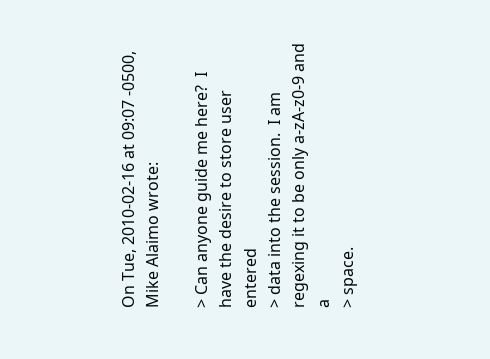On Tue, 2010-02-16 at 09:07 -0500, Mike Alaimo wrote:

> Can anyone guide me here?  I have the desire to store user entered
> data into the session.  I am regexing it to be only a-zA-z0-9 and a
> space.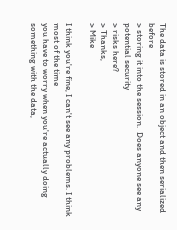The data is stored in an object and then serialized before
> storing it into the session.  Does anyone see any potential security
> risks here?
> Thanks,
> Mike

I think you're fine, I can't see any problems. I think most of the time
you have to worry when you're actually doing something with the data,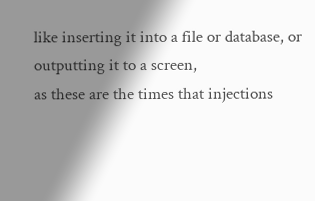like inserting it into a file or database, or outputting it to a screen,
as these are the times that injections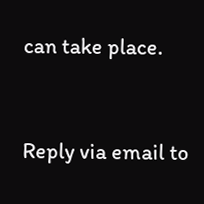can take place.


Reply via email to